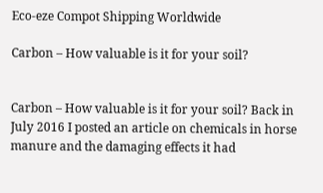Eco-eze Compot Shipping Worldwide

Carbon – How valuable is it for your soil?


Carbon – How valuable is it for your soil? Back in July 2016 I posted an article on chemicals in horse manure and the damaging effects it had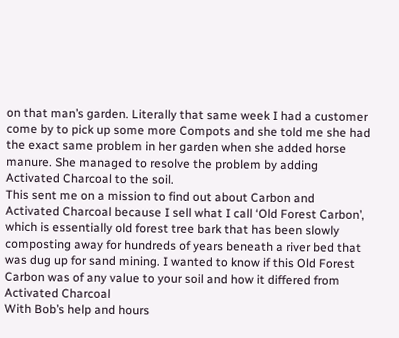on that man’s garden. Literally that same week I had a customer come by to pick up some more Compots and she told me she had the exact same problem in her garden when she added horse manure. She managed to resolve the problem by adding Activated Charcoal to the soil.
This sent me on a mission to find out about Carbon and Activated Charcoal because I sell what I call ‘Old Forest Carbon’, which is essentially old forest tree bark that has been slowly composting away for hundreds of years beneath a river bed that was dug up for sand mining. I wanted to know if this Old Forest Carbon was of any value to your soil and how it differed from Activated Charcoal
With Bob’s help and hours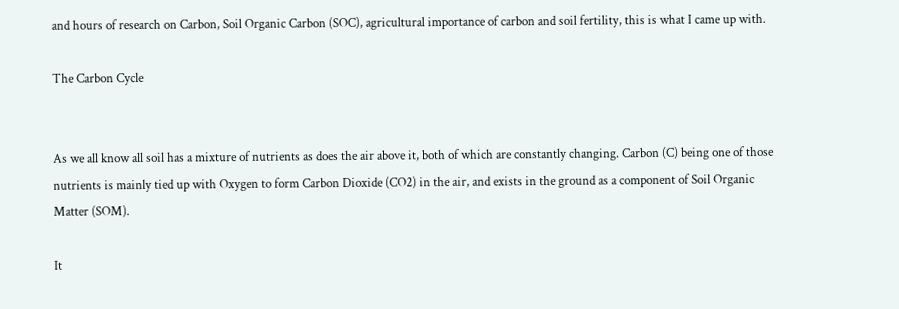and hours of research on Carbon, Soil Organic Carbon (SOC), agricultural importance of carbon and soil fertility, this is what I came up with.

The Carbon Cycle


As we all know all soil has a mixture of nutrients as does the air above it, both of which are constantly changing. Carbon (C) being one of those nutrients is mainly tied up with Oxygen to form Carbon Dioxide (CO2) in the air, and exists in the ground as a component of Soil Organic Matter (SOM).

It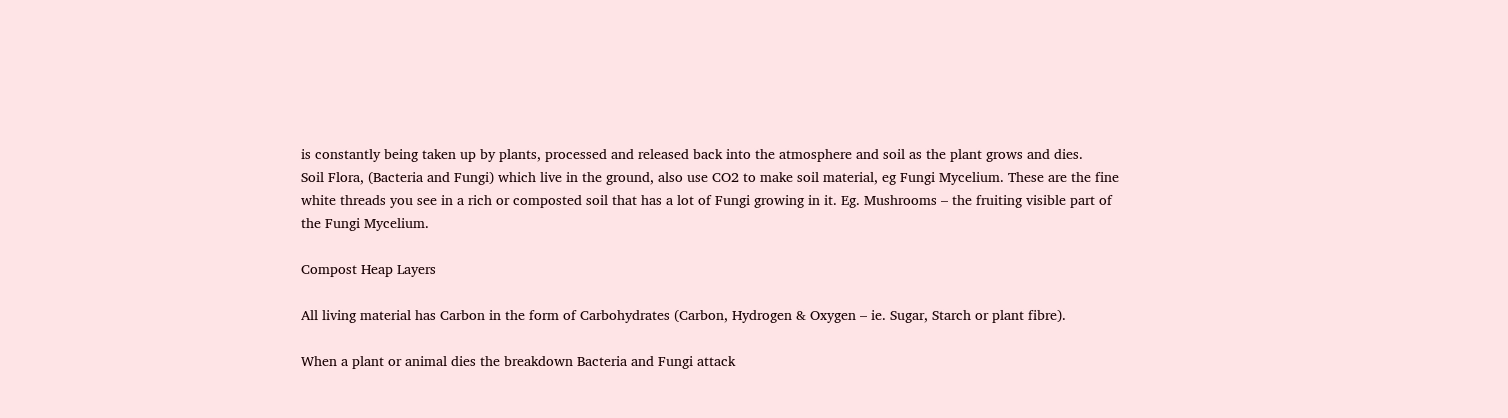is constantly being taken up by plants, processed and released back into the atmosphere and soil as the plant grows and dies.
Soil Flora, (Bacteria and Fungi) which live in the ground, also use CO2 to make soil material, eg Fungi Mycelium. These are the fine white threads you see in a rich or composted soil that has a lot of Fungi growing in it. Eg. Mushrooms – the fruiting visible part of the Fungi Mycelium.

Compost Heap Layers

All living material has Carbon in the form of Carbohydrates (Carbon, Hydrogen & Oxygen – ie. Sugar, Starch or plant fibre).

When a plant or animal dies the breakdown Bacteria and Fungi attack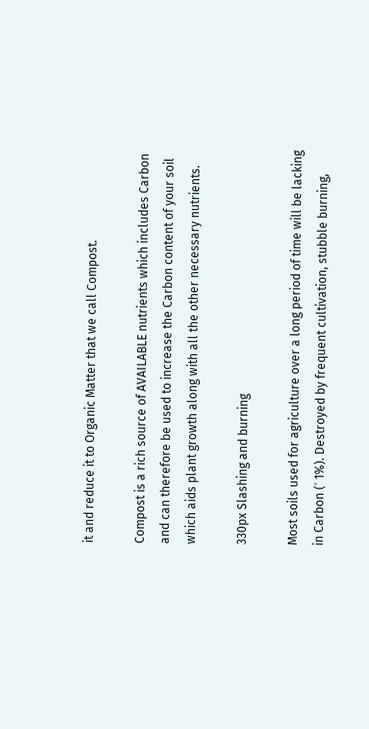it and reduce it to Organic Matter that we call Compost.

Compost is a rich source of AVAILABLE nutrients which includes Carbon and can therefore be used to increase the Carbon content of your soil which aids plant growth along with all the other necessary nutrients.

330px Slashing and burning

Most soils used for agriculture over a long period of time will be lacking in Carbon (˂ 1%). Destroyed by frequent cultivation, stubble burning,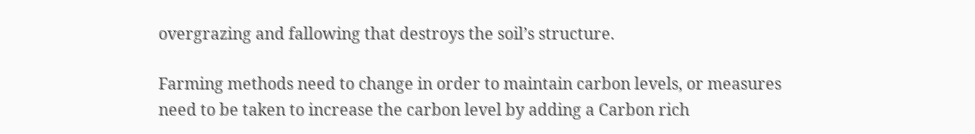overgrazing and fallowing that destroys the soil’s structure.

Farming methods need to change in order to maintain carbon levels, or measures need to be taken to increase the carbon level by adding a Carbon rich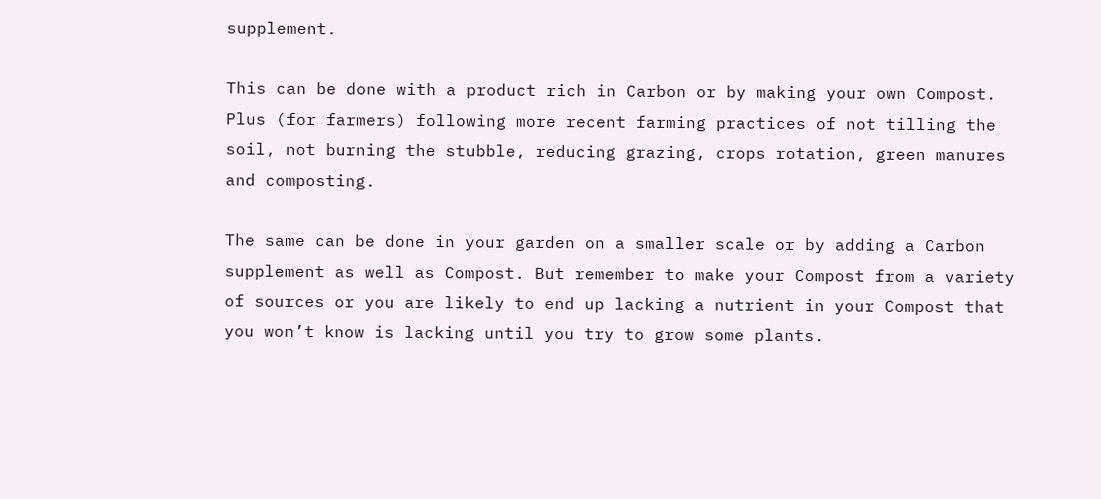supplement.

This can be done with a product rich in Carbon or by making your own Compost. Plus (for farmers) following more recent farming practices of not tilling the soil, not burning the stubble, reducing grazing, crops rotation, green manures and composting.

The same can be done in your garden on a smaller scale or by adding a Carbon supplement as well as Compost. But remember to make your Compost from a variety of sources or you are likely to end up lacking a nutrient in your Compost that you won’t know is lacking until you try to grow some plants.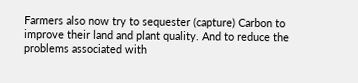Farmers also now try to sequester (capture) Carbon to improve their land and plant quality. And to reduce the problems associated with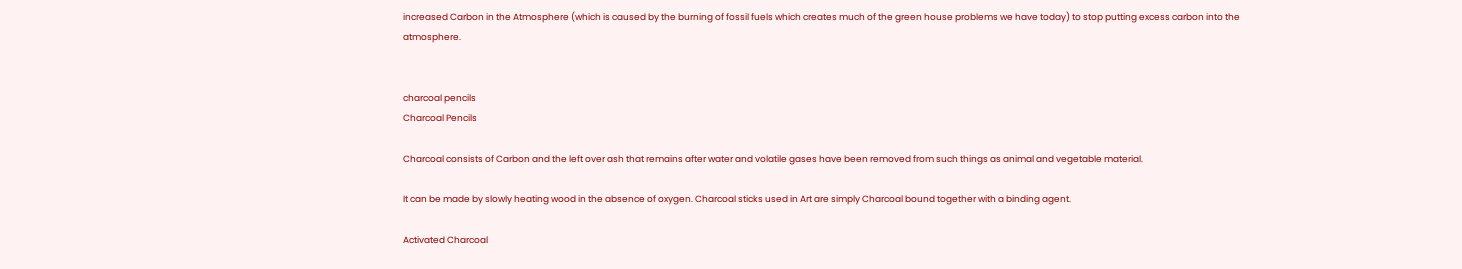increased Carbon in the Atmosphere (which is caused by the burning of fossil fuels which creates much of the green house problems we have today) to stop putting excess carbon into the atmosphere.


charcoal pencils
Charcoal Pencils

Charcoal consists of Carbon and the left over ash that remains after water and volatile gases have been removed from such things as animal and vegetable material.

It can be made by slowly heating wood in the absence of oxygen. Charcoal sticks used in Art are simply Charcoal bound together with a binding agent.

Activated Charcoal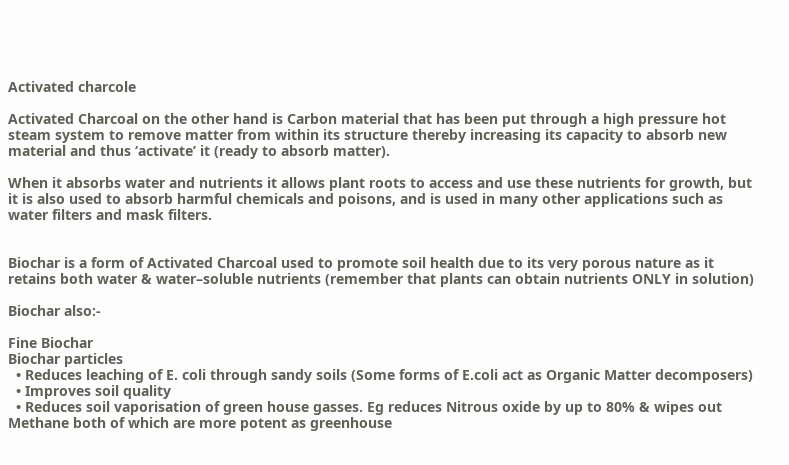Activated charcole

Activated Charcoal on the other hand is Carbon material that has been put through a high pressure hot steam system to remove matter from within its structure thereby increasing its capacity to absorb new material and thus ‘activate’ it (ready to absorb matter).

When it absorbs water and nutrients it allows plant roots to access and use these nutrients for growth, but it is also used to absorb harmful chemicals and poisons, and is used in many other applications such as water filters and mask filters.


Biochar is a form of Activated Charcoal used to promote soil health due to its very porous nature as it retains both water & water–soluble nutrients (remember that plants can obtain nutrients ONLY in solution)

Biochar also:-

Fine Biochar
Biochar particles
  • Reduces leaching of E. coli through sandy soils (Some forms of E.coli act as Organic Matter decomposers)
  • Improves soil quality
  • Reduces soil vaporisation of green house gasses. Eg reduces Nitrous oxide by up to 80% & wipes out Methane both of which are more potent as greenhouse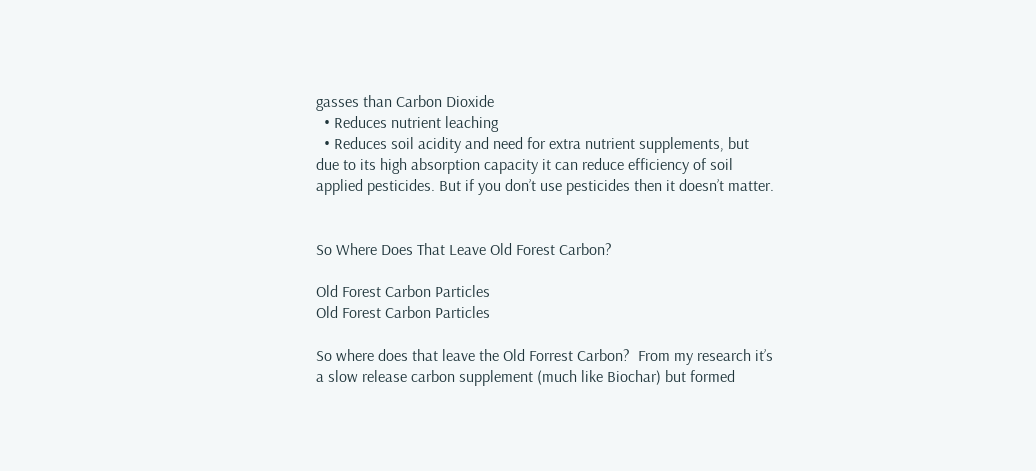gasses than Carbon Dioxide
  • Reduces nutrient leaching
  • Reduces soil acidity and need for extra nutrient supplements, but due to its high absorption capacity it can reduce efficiency of soil applied pesticides. But if you don’t use pesticides then it doesn’t matter.


So Where Does That Leave Old Forest Carbon?

Old Forest Carbon Particles
Old Forest Carbon Particles

So where does that leave the Old Forrest Carbon?  From my research it’s a slow release carbon supplement (much like Biochar) but formed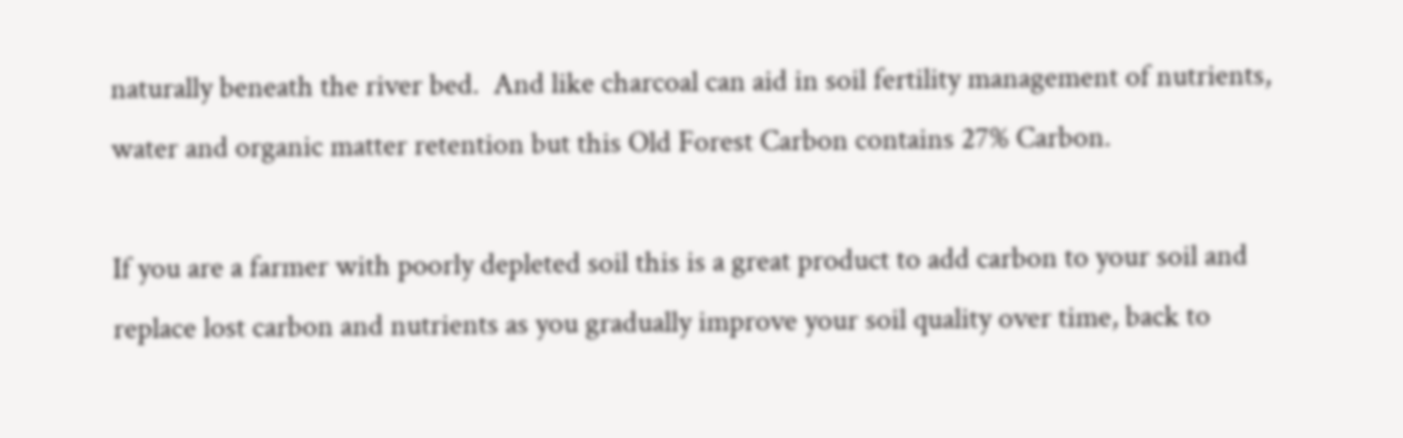naturally beneath the river bed.  And like charcoal can aid in soil fertility management of nutrients, water and organic matter retention but this Old Forest Carbon contains 27% Carbon.

If you are a farmer with poorly depleted soil this is a great product to add carbon to your soil and replace lost carbon and nutrients as you gradually improve your soil quality over time, back to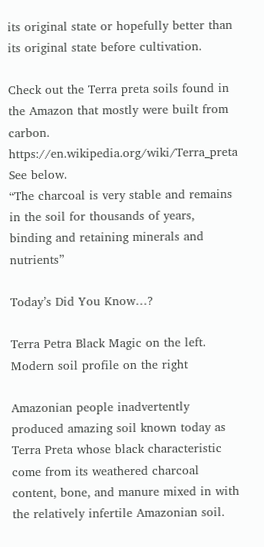its original state or hopefully better than its original state before cultivation.

Check out the Terra preta soils found in the Amazon that mostly were built from carbon. https://en.wikipedia.org/wiki/Terra_preta See below.
“The charcoal is very stable and remains in the soil for thousands of years, binding and retaining minerals and nutrients”

Today’s Did You Know…?

Terra Petra Black Magic on the left. Modern soil profile on the right

Amazonian people inadvertently produced amazing soil known today as Terra Preta whose black characteristic come from its weathered charcoal content, bone, and manure mixed in with the relatively infertile Amazonian soil.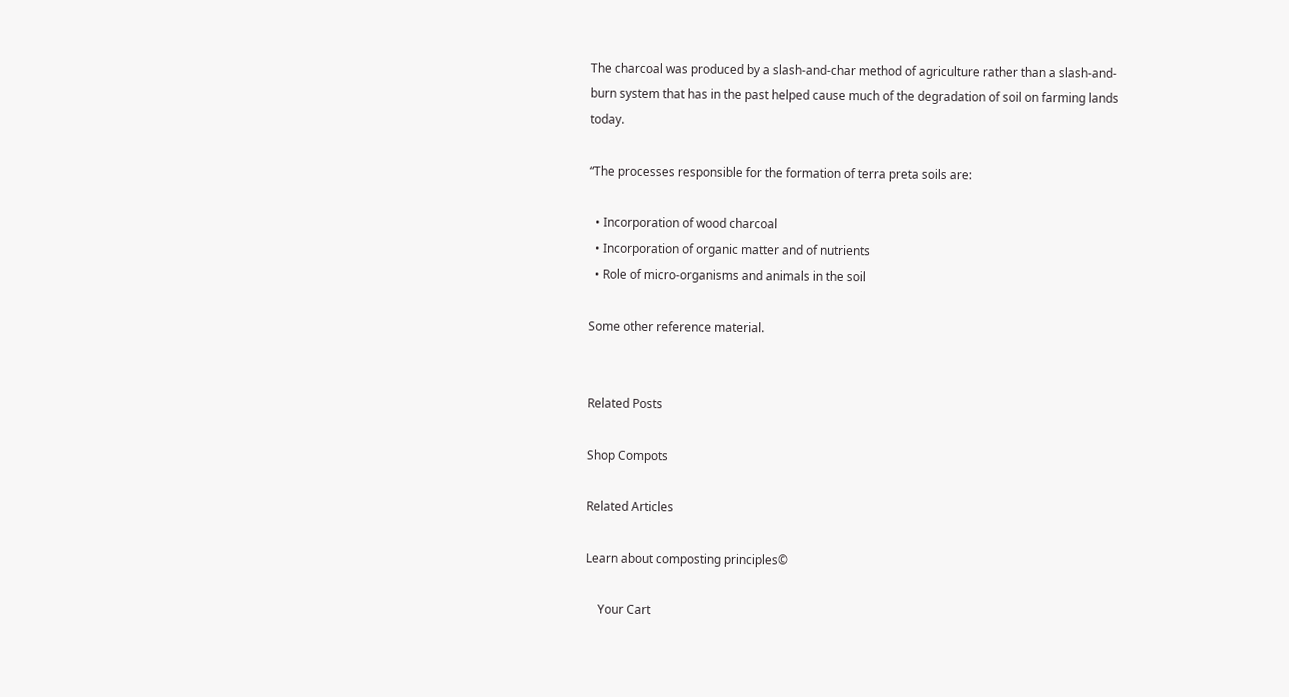The charcoal was produced by a slash-and-char method of agriculture rather than a slash-and-burn system that has in the past helped cause much of the degradation of soil on farming lands today.

“The processes responsible for the formation of terra preta soils are:

  • Incorporation of wood charcoal
  • Incorporation of organic matter and of nutrients
  • Role of micro-organisms and animals in the soil

Some other reference material.


Related Posts

Shop Compots

Related Articles

Learn about composting principles©

    Your Cart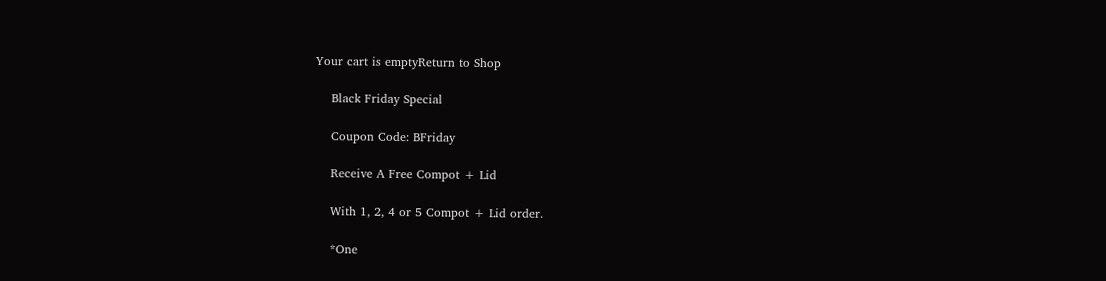Your cart is emptyReturn to Shop

    Black Friday Special

    Coupon Code: BFriday

    Receive A Free Compot + Lid

    With 1, 2, 4 or 5 Compot + Lid order.

    *One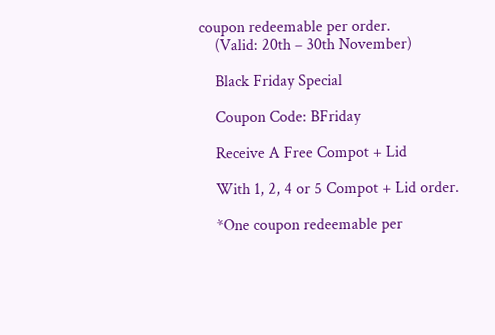coupon redeemable per order.
    (Valid: 20th – 30th November)

    Black Friday Special

    Coupon Code: BFriday

    Receive A Free Compot + Lid

    With 1, 2, 4 or 5 Compot + Lid order.

    *One coupon redeemable per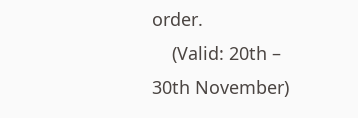order.
    (Valid: 20th – 30th November)